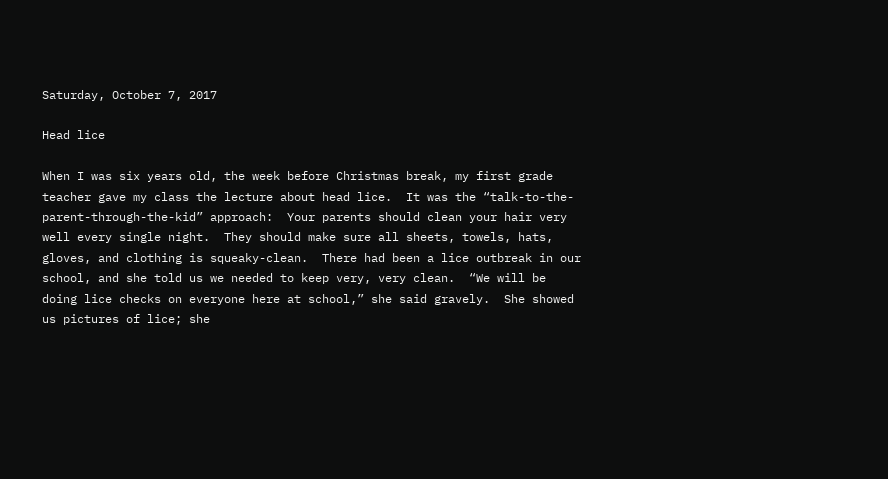Saturday, October 7, 2017

Head lice

When I was six years old, the week before Christmas break, my first grade teacher gave my class the lecture about head lice.  It was the “talk-to-the-parent-through-the-kid” approach:  Your parents should clean your hair very well every single night.  They should make sure all sheets, towels, hats, gloves, and clothing is squeaky-clean.  There had been a lice outbreak in our school, and she told us we needed to keep very, very clean.  “We will be doing lice checks on everyone here at school,” she said gravely.  She showed us pictures of lice; she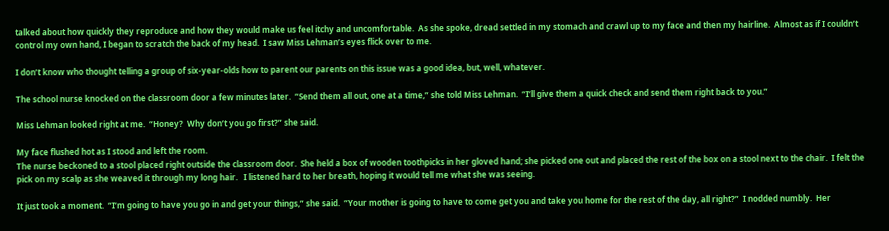talked about how quickly they reproduce and how they would make us feel itchy and uncomfortable.  As she spoke, dread settled in my stomach and crawl up to my face and then my hairline.  Almost as if I couldn’t control my own hand, I began to scratch the back of my head.  I saw Miss Lehman’s eyes flick over to me.

I don’t know who thought telling a group of six-year-olds how to parent our parents on this issue was a good idea, but, well, whatever.

The school nurse knocked on the classroom door a few minutes later.  “Send them all out, one at a time,” she told Miss Lehman.  “I’ll give them a quick check and send them right back to you.”

Miss Lehman looked right at me.  “Honey?  Why don’t you go first?” she said.

My face flushed hot as I stood and left the room.
The nurse beckoned to a stool placed right outside the classroom door.  She held a box of wooden toothpicks in her gloved hand; she picked one out and placed the rest of the box on a stool next to the chair.  I felt the pick on my scalp as she weaved it through my long hair.   I listened hard to her breath, hoping it would tell me what she was seeing.

It just took a moment.  “I’m going to have you go in and get your things,” she said.  “Your mother is going to have to come get you and take you home for the rest of the day, all right?”  I nodded numbly.  Her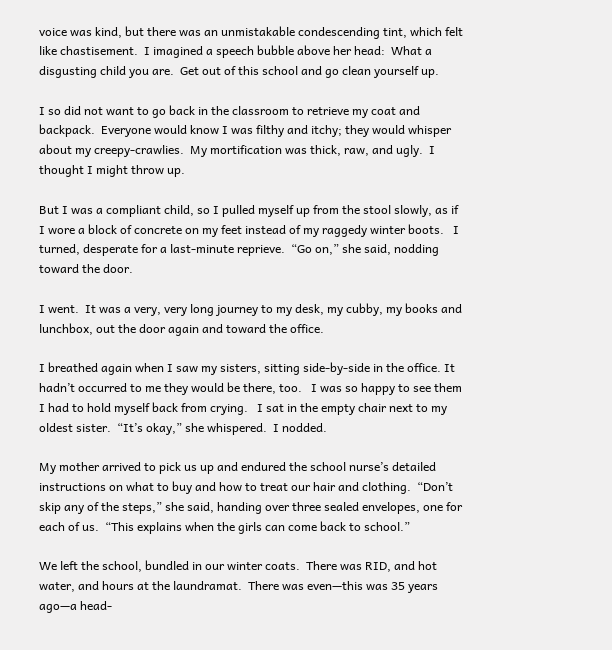voice was kind, but there was an unmistakable condescending tint, which felt like chastisement.  I imagined a speech bubble above her head:  What a disgusting child you are.  Get out of this school and go clean yourself up.

I so did not want to go back in the classroom to retrieve my coat and backpack.  Everyone would know I was filthy and itchy; they would whisper about my creepy-crawlies.  My mortification was thick, raw, and ugly.  I thought I might throw up.

But I was a compliant child, so I pulled myself up from the stool slowly, as if I wore a block of concrete on my feet instead of my raggedy winter boots.   I turned, desperate for a last-minute reprieve.  “Go on,” she said, nodding toward the door.

I went.  It was a very, very long journey to my desk, my cubby, my books and lunchbox, out the door again and toward the office.

I breathed again when I saw my sisters, sitting side-by-side in the office. It hadn’t occurred to me they would be there, too.   I was so happy to see them I had to hold myself back from crying.   I sat in the empty chair next to my oldest sister.  “It’s okay,” she whispered.  I nodded.

My mother arrived to pick us up and endured the school nurse’s detailed instructions on what to buy and how to treat our hair and clothing.  “Don’t skip any of the steps,” she said, handing over three sealed envelopes, one for each of us.  “This explains when the girls can come back to school.”

We left the school, bundled in our winter coats.  There was RID, and hot water, and hours at the laundramat.  There was even—this was 35 years ago—a head-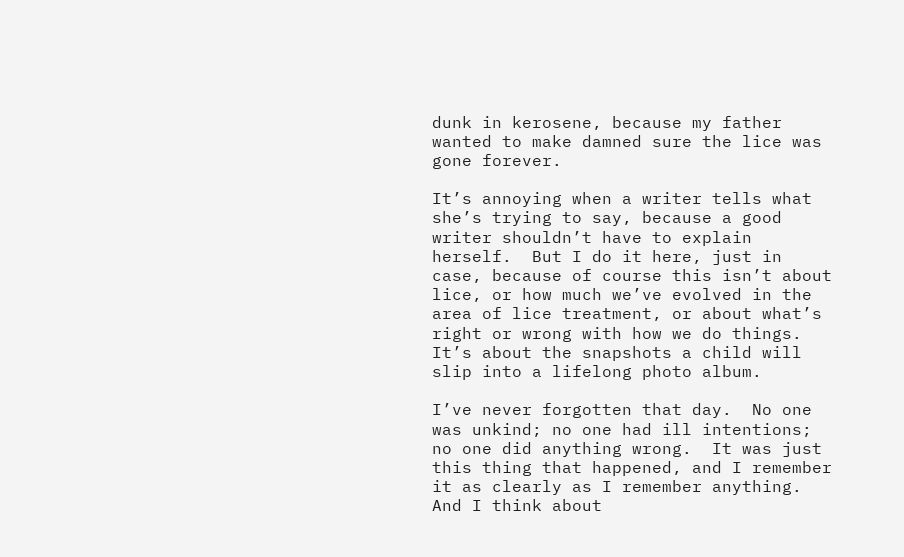dunk in kerosene, because my father wanted to make damned sure the lice was gone forever.

It’s annoying when a writer tells what she’s trying to say, because a good writer shouldn’t have to explain herself.  But I do it here, just in case, because of course this isn’t about lice, or how much we’ve evolved in the area of lice treatment, or about what’s right or wrong with how we do things.  It’s about the snapshots a child will slip into a lifelong photo album.

I’ve never forgotten that day.  No one was unkind; no one had ill intentions; no one did anything wrong.  It was just this thing that happened, and I remember it as clearly as I remember anything.  And I think about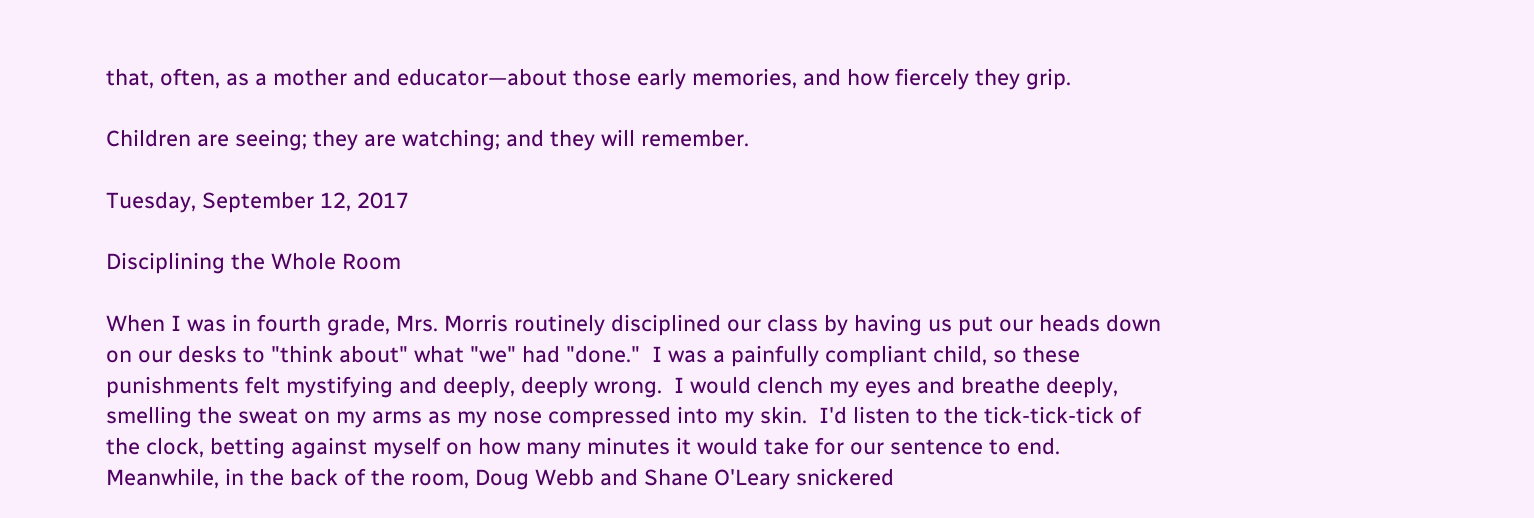that, often, as a mother and educator—about those early memories, and how fiercely they grip.

Children are seeing; they are watching; and they will remember.

Tuesday, September 12, 2017

Disciplining the Whole Room

When I was in fourth grade, Mrs. Morris routinely disciplined our class by having us put our heads down on our desks to "think about" what "we" had "done."  I was a painfully compliant child, so these punishments felt mystifying and deeply, deeply wrong.  I would clench my eyes and breathe deeply, smelling the sweat on my arms as my nose compressed into my skin.  I'd listen to the tick-tick-tick of the clock, betting against myself on how many minutes it would take for our sentence to end.  Meanwhile, in the back of the room, Doug Webb and Shane O'Leary snickered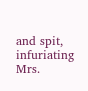and spit, infuriating Mrs.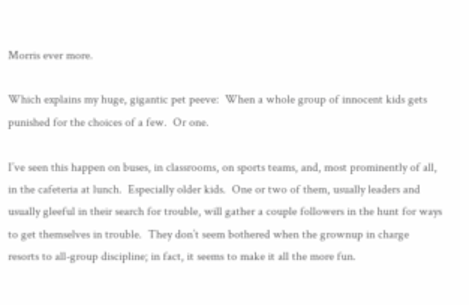Morris ever more.

Which explains my huge, gigantic pet peeve:  When a whole group of innocent kids gets punished for the choices of a few.  Or one.

I’ve seen this happen on buses, in classrooms, on sports teams, and, most prominently of all, in the cafeteria at lunch.  Especially older kids.  One or two of them, usually leaders and usually gleeful in their search for trouble, will gather a couple followers in the hunt for ways to get themselves in trouble.  They don’t seem bothered when the grownup in charge resorts to all-group discipline; in fact, it seems to make it all the more fun.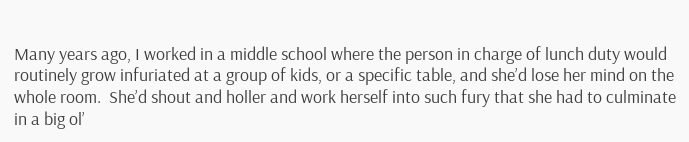Many years ago, I worked in a middle school where the person in charge of lunch duty would routinely grow infuriated at a group of kids, or a specific table, and she’d lose her mind on the whole room.  She’d shout and holler and work herself into such fury that she had to culminate in a big ol’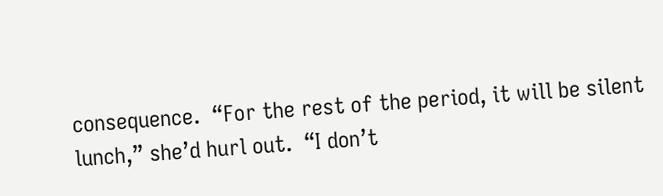consequence.  “For the rest of the period, it will be silent lunch,” she’d hurl out.  “I don’t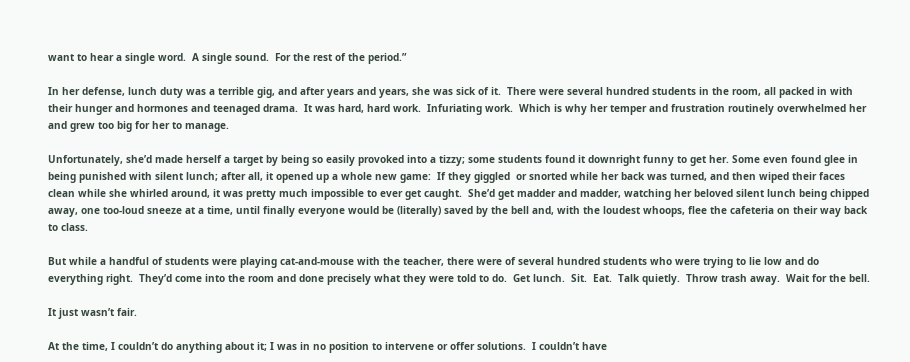want to hear a single word.  A single sound.  For the rest of the period.”

In her defense, lunch duty was a terrible gig, and after years and years, she was sick of it.  There were several hundred students in the room, all packed in with their hunger and hormones and teenaged drama.  It was hard, hard work.  Infuriating work.  Which is why her temper and frustration routinely overwhelmed her and grew too big for her to manage.

Unfortunately, she’d made herself a target by being so easily provoked into a tizzy; some students found it downright funny to get her. Some even found glee in being punished with silent lunch; after all, it opened up a whole new game:  If they giggled  or snorted while her back was turned, and then wiped their faces clean while she whirled around, it was pretty much impossible to ever get caught.  She’d get madder and madder, watching her beloved silent lunch being chipped away, one too-loud sneeze at a time, until finally everyone would be (literally) saved by the bell and, with the loudest whoops, flee the cafeteria on their way back to class.

But while a handful of students were playing cat-and-mouse with the teacher, there were of several hundred students who were trying to lie low and do everything right.  They’d come into the room and done precisely what they were told to do.  Get lunch.  Sit.  Eat.  Talk quietly.  Throw trash away.  Wait for the bell.

It just wasn’t fair.

At the time, I couldn’t do anything about it; I was in no position to intervene or offer solutions.  I couldn’t have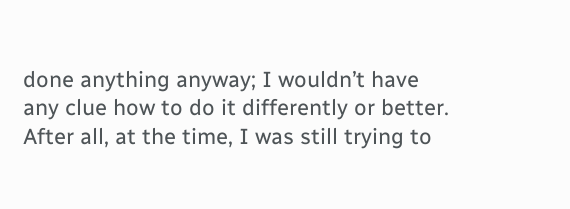done anything anyway; I wouldn’t have any clue how to do it differently or better.  After all, at the time, I was still trying to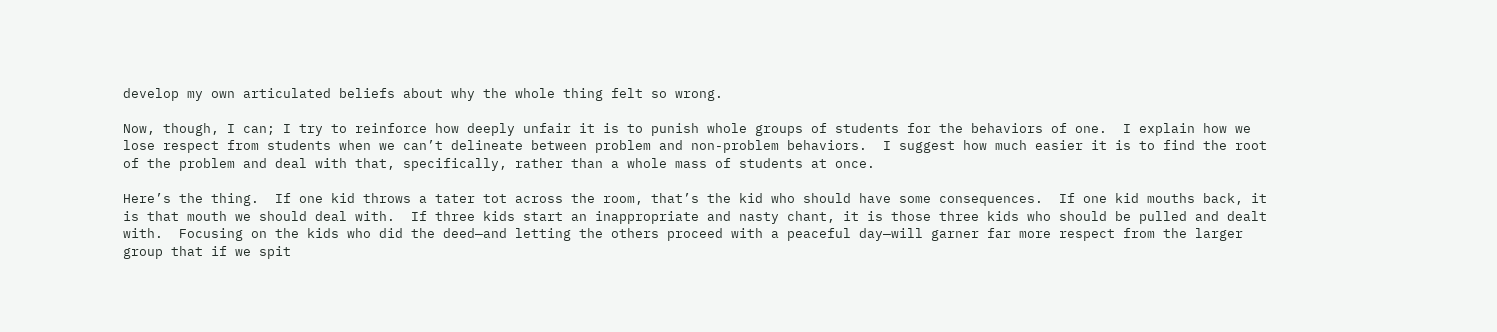develop my own articulated beliefs about why the whole thing felt so wrong.

Now, though, I can; I try to reinforce how deeply unfair it is to punish whole groups of students for the behaviors of one.  I explain how we lose respect from students when we can’t delineate between problem and non-problem behaviors.  I suggest how much easier it is to find the root of the problem and deal with that, specifically, rather than a whole mass of students at once.

Here’s the thing.  If one kid throws a tater tot across the room, that’s the kid who should have some consequences.  If one kid mouths back, it is that mouth we should deal with.  If three kids start an inappropriate and nasty chant, it is those three kids who should be pulled and dealt with.  Focusing on the kids who did the deed—and letting the others proceed with a peaceful day—will garner far more respect from the larger group that if we spit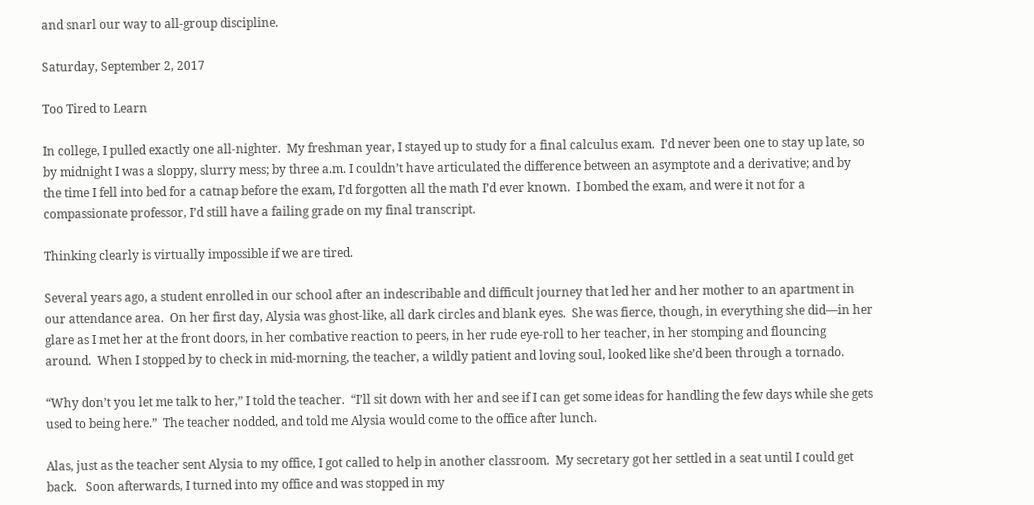and snarl our way to all-group discipline.

Saturday, September 2, 2017

Too Tired to Learn

In college, I pulled exactly one all-nighter.  My freshman year, I stayed up to study for a final calculus exam.  I’d never been one to stay up late, so by midnight I was a sloppy, slurry mess; by three a.m. I couldn’t have articulated the difference between an asymptote and a derivative; and by the time I fell into bed for a catnap before the exam, I’d forgotten all the math I’d ever known.  I bombed the exam, and were it not for a compassionate professor, I’d still have a failing grade on my final transcript.

Thinking clearly is virtually impossible if we are tired.

Several years ago, a student enrolled in our school after an indescribable and difficult journey that led her and her mother to an apartment in our attendance area.  On her first day, Alysia was ghost-like, all dark circles and blank eyes.  She was fierce, though, in everything she did—in her glare as I met her at the front doors, in her combative reaction to peers, in her rude eye-roll to her teacher, in her stomping and flouncing around.  When I stopped by to check in mid-morning, the teacher, a wildly patient and loving soul, looked like she’d been through a tornado.

“Why don’t you let me talk to her,” I told the teacher.  “I’ll sit down with her and see if I can get some ideas for handling the few days while she gets used to being here.”  The teacher nodded, and told me Alysia would come to the office after lunch.

Alas, just as the teacher sent Alysia to my office, I got called to help in another classroom.  My secretary got her settled in a seat until I could get back.   Soon afterwards, I turned into my office and was stopped in my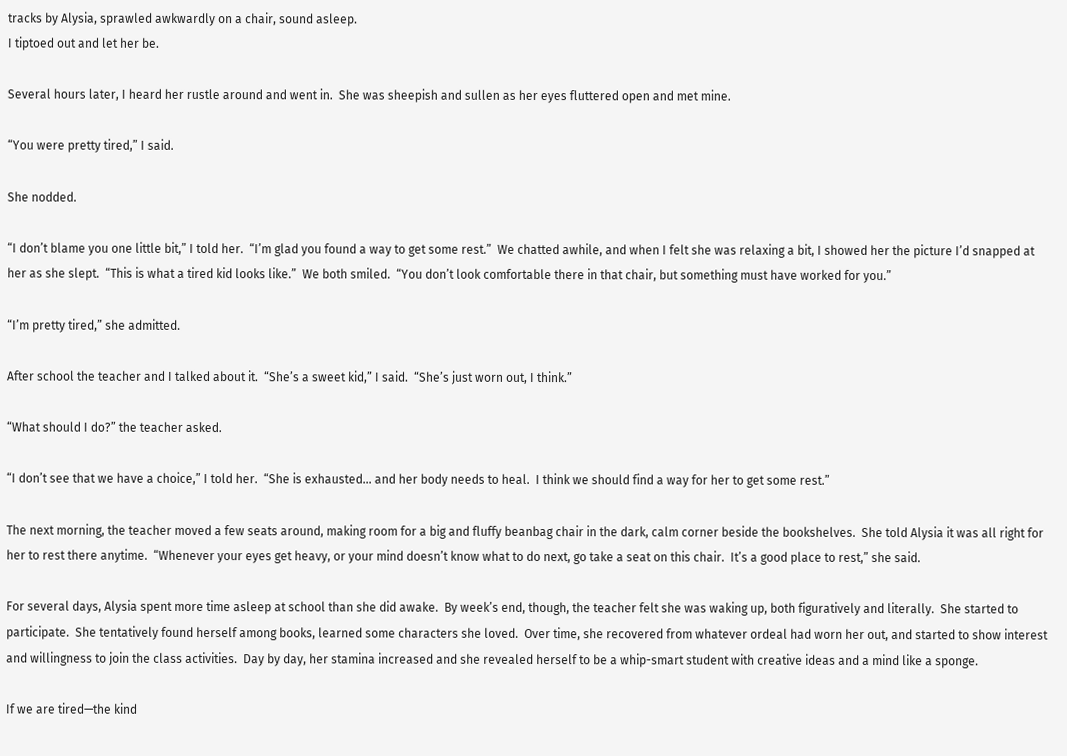tracks by Alysia, sprawled awkwardly on a chair, sound asleep.
I tiptoed out and let her be.

Several hours later, I heard her rustle around and went in.  She was sheepish and sullen as her eyes fluttered open and met mine.

“You were pretty tired,” I said.

She nodded.

“I don’t blame you one little bit,” I told her.  “I’m glad you found a way to get some rest.”  We chatted awhile, and when I felt she was relaxing a bit, I showed her the picture I’d snapped at her as she slept.  “This is what a tired kid looks like.”  We both smiled.  “You don’t look comfortable there in that chair, but something must have worked for you.”

“I’m pretty tired,” she admitted.

After school the teacher and I talked about it.  “She’s a sweet kid,” I said.  “She’s just worn out, I think.”

“What should I do?” the teacher asked.

“I don’t see that we have a choice,” I told her.  “She is exhausted… and her body needs to heal.  I think we should find a way for her to get some rest.”

The next morning, the teacher moved a few seats around, making room for a big and fluffy beanbag chair in the dark, calm corner beside the bookshelves.  She told Alysia it was all right for her to rest there anytime.  “Whenever your eyes get heavy, or your mind doesn’t know what to do next, go take a seat on this chair.  It’s a good place to rest,” she said.

For several days, Alysia spent more time asleep at school than she did awake.  By week’s end, though, the teacher felt she was waking up, both figuratively and literally.  She started to participate.  She tentatively found herself among books, learned some characters she loved.  Over time, she recovered from whatever ordeal had worn her out, and started to show interest and willingness to join the class activities.  Day by day, her stamina increased and she revealed herself to be a whip-smart student with creative ideas and a mind like a sponge.

If we are tired—the kind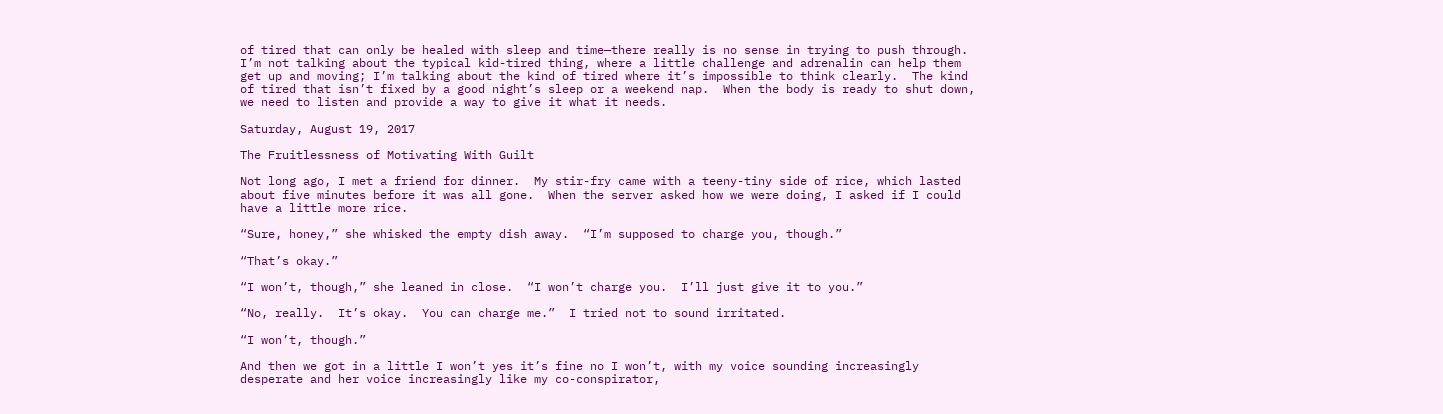of tired that can only be healed with sleep and time—there really is no sense in trying to push through.  I’m not talking about the typical kid-tired thing, where a little challenge and adrenalin can help them get up and moving; I’m talking about the kind of tired where it’s impossible to think clearly.  The kind of tired that isn’t fixed by a good night’s sleep or a weekend nap.  When the body is ready to shut down, we need to listen and provide a way to give it what it needs.

Saturday, August 19, 2017

The Fruitlessness of Motivating With Guilt

Not long ago, I met a friend for dinner.  My stir-fry came with a teeny-tiny side of rice, which lasted about five minutes before it was all gone.  When the server asked how we were doing, I asked if I could have a little more rice.

“Sure, honey,” she whisked the empty dish away.  “I’m supposed to charge you, though.”

“That’s okay.”

“I won’t, though,” she leaned in close.  “I won’t charge you.  I’ll just give it to you.”

“No, really.  It’s okay.  You can charge me.”  I tried not to sound irritated.

“I won’t, though.”

And then we got in a little I won’t yes it’s fine no I won’t, with my voice sounding increasingly desperate and her voice increasingly like my co-conspirator,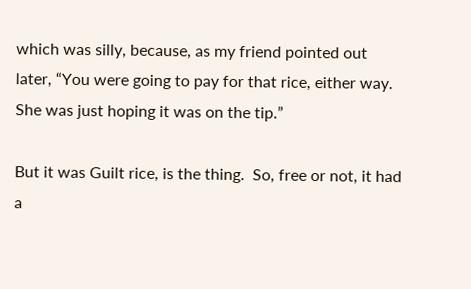which was silly, because, as my friend pointed out later, “You were going to pay for that rice, either way.  She was just hoping it was on the tip.”

But it was Guilt rice, is the thing.  So, free or not, it had a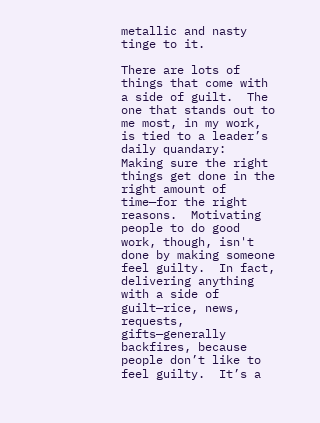metallic and nasty tinge to it.

There are lots of things that come with a side of guilt.  The one that stands out to me most, in my work, is tied to a leader’s daily quandary:  Making sure the right things get done in the right amount of time—for the right reasons.  Motivating people to do good work, though, isn't done by making someone feel guilty.  In fact, delivering anything with a side of guilt—rice, news, requests, gifts—generally backfires, because people don’t like to feel guilty.  It’s a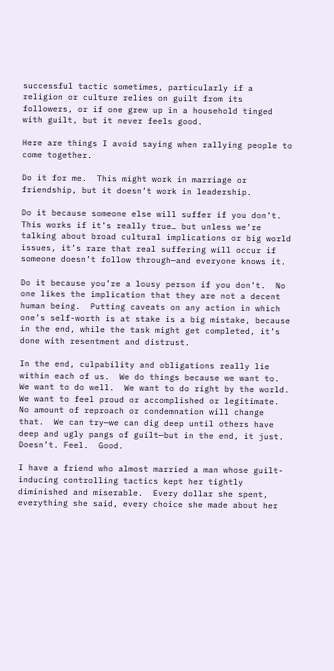successful tactic sometimes, particularly if a religion or culture relies on guilt from its followers, or if one grew up in a household tinged with guilt, but it never feels good.

Here are things I avoid saying when rallying people to come together.

Do it for me.  This might work in marriage or friendship, but it doesn’t work in leadership.

Do it because someone else will suffer if you don’t.  This works if it’s really true… but unless we’re talking about broad cultural implications or big world issues, it’s rare that real suffering will occur if someone doesn’t follow through—and everyone knows it.

Do it because you’re a lousy person if you don’t.  No one likes the implication that they are not a decent human being.  Putting caveats on any action in which one’s self-worth is at stake is a big mistake, because in the end, while the task might get completed, it’s done with resentment and distrust.

In the end, culpability and obligations really lie within each of us.  We do things because we want to.  We want to do well.  We want to do right by the world.  We want to feel proud or accomplished or legitimate. No amount of reproach or condemnation will change that.  We can try—we can dig deep until others have deep and ugly pangs of guilt—but in the end, it just. Doesn’t. Feel.  Good.

I have a friend who almost married a man whose guilt-inducing controlling tactics kept her tightly diminished and miserable.  Every dollar she spent, everything she said, every choice she made about her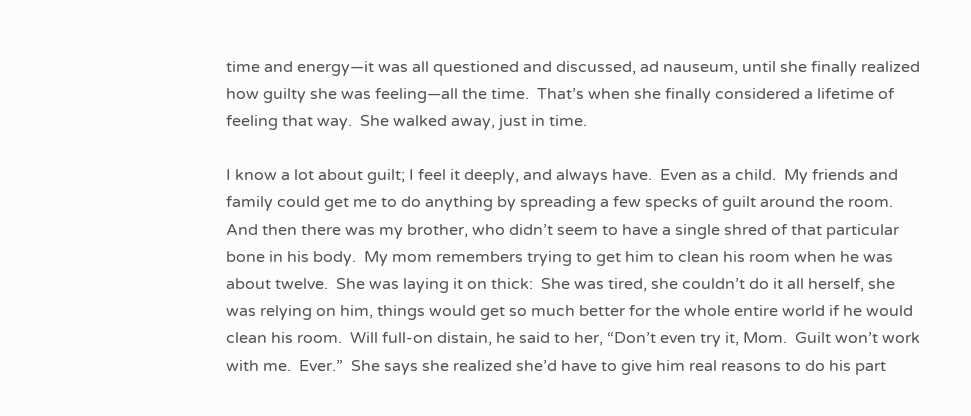time and energy—it was all questioned and discussed, ad nauseum, until she finally realized how guilty she was feeling—all the time.  That’s when she finally considered a lifetime of feeling that way.  She walked away, just in time.

I know a lot about guilt; I feel it deeply, and always have.  Even as a child.  My friends and family could get me to do anything by spreading a few specks of guilt around the room.  And then there was my brother, who didn’t seem to have a single shred of that particular bone in his body.  My mom remembers trying to get him to clean his room when he was about twelve.  She was laying it on thick:  She was tired, she couldn’t do it all herself, she was relying on him, things would get so much better for the whole entire world if he would clean his room.  Will full-on distain, he said to her, “Don’t even try it, Mom.  Guilt won’t work with me.  Ever.”  She says she realized she’d have to give him real reasons to do his part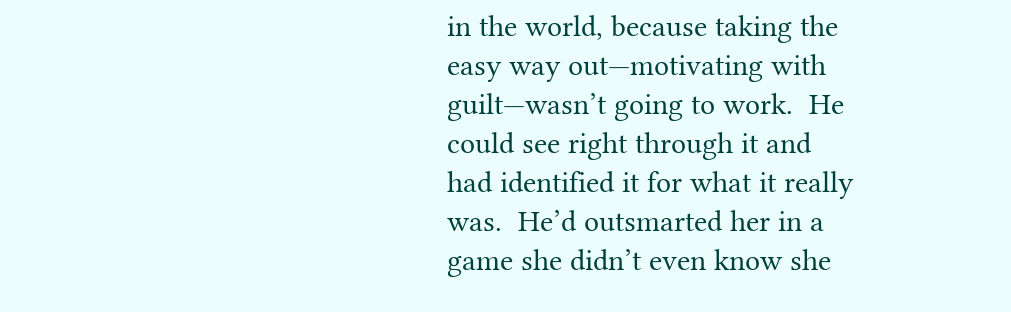in the world, because taking the easy way out—motivating with guilt—wasn’t going to work.  He could see right through it and had identified it for what it really was.  He’d outsmarted her in a game she didn’t even know she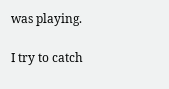was playing.

I try to catch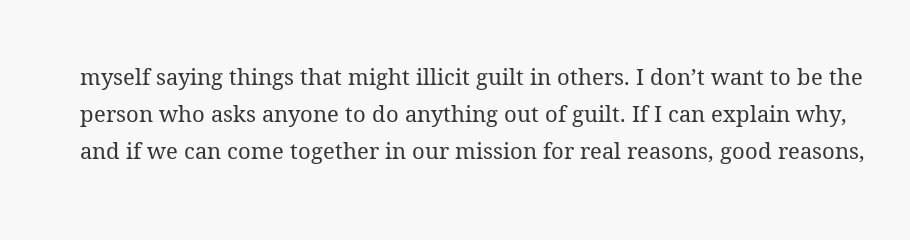myself saying things that might illicit guilt in others. I don’t want to be the person who asks anyone to do anything out of guilt. If I can explain why, and if we can come together in our mission for real reasons, good reasons,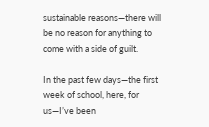sustainable reasons—there will be no reason for anything to come with a side of guilt.

In the past few days—the first week of school, here, for us—I’ve been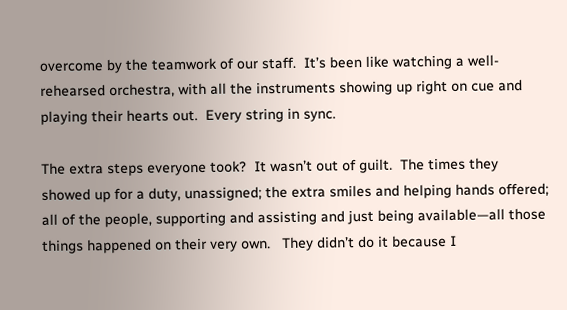overcome by the teamwork of our staff.  It’s been like watching a well-rehearsed orchestra, with all the instruments showing up right on cue and playing their hearts out.  Every string in sync.

The extra steps everyone took?  It wasn’t out of guilt.  The times they showed up for a duty, unassigned; the extra smiles and helping hands offered; all of the people, supporting and assisting and just being available—all those things happened on their very own.   They didn’t do it because I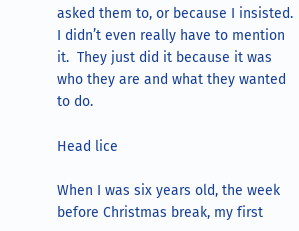asked them to, or because I insisted.  I didn’t even really have to mention it.  They just did it because it was who they are and what they wanted to do.

Head lice

When I was six years old, the week before Christmas break, my first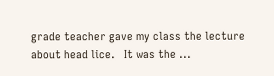grade teacher gave my class the lecture about head lice.   It was the ...